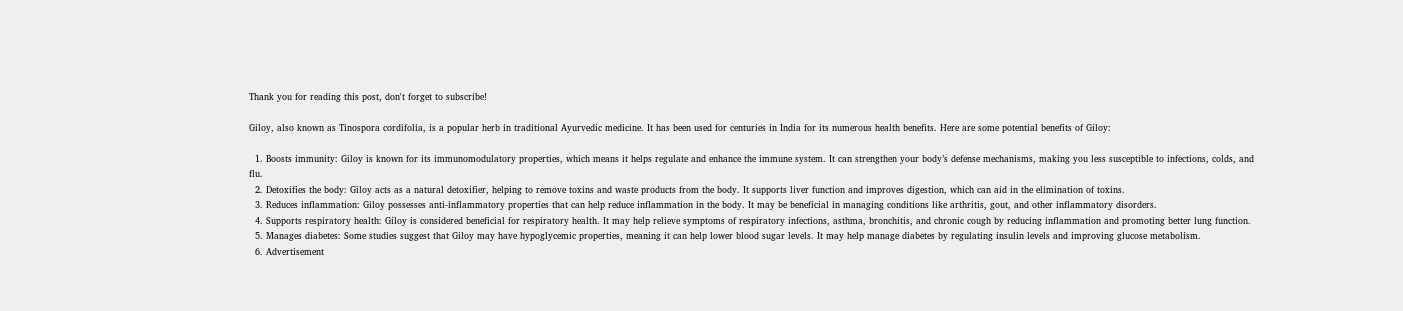Thank you for reading this post, don't forget to subscribe!

Giloy, also known as Tinospora cordifolia, is a popular herb in traditional Ayurvedic medicine. It has been used for centuries in India for its numerous health benefits. Here are some potential benefits of Giloy:

  1. Boosts immunity: Giloy is known for its immunomodulatory properties, which means it helps regulate and enhance the immune system. It can strengthen your body’s defense mechanisms, making you less susceptible to infections, colds, and flu.
  2. Detoxifies the body: Giloy acts as a natural detoxifier, helping to remove toxins and waste products from the body. It supports liver function and improves digestion, which can aid in the elimination of toxins.
  3. Reduces inflammation: Giloy possesses anti-inflammatory properties that can help reduce inflammation in the body. It may be beneficial in managing conditions like arthritis, gout, and other inflammatory disorders.
  4. Supports respiratory health: Giloy is considered beneficial for respiratory health. It may help relieve symptoms of respiratory infections, asthma, bronchitis, and chronic cough by reducing inflammation and promoting better lung function.
  5. Manages diabetes: Some studies suggest that Giloy may have hypoglycemic properties, meaning it can help lower blood sugar levels. It may help manage diabetes by regulating insulin levels and improving glucose metabolism.
  6. Advertisement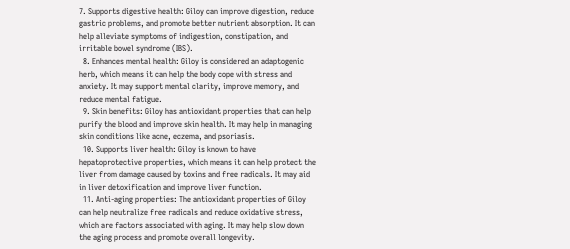7. Supports digestive health: Giloy can improve digestion, reduce gastric problems, and promote better nutrient absorption. It can help alleviate symptoms of indigestion, constipation, and irritable bowel syndrome (IBS).
  8. Enhances mental health: Giloy is considered an adaptogenic herb, which means it can help the body cope with stress and anxiety. It may support mental clarity, improve memory, and reduce mental fatigue.
  9. Skin benefits: Giloy has antioxidant properties that can help purify the blood and improve skin health. It may help in managing skin conditions like acne, eczema, and psoriasis.
  10. Supports liver health: Giloy is known to have hepatoprotective properties, which means it can help protect the liver from damage caused by toxins and free radicals. It may aid in liver detoxification and improve liver function.
  11. Anti-aging properties: The antioxidant properties of Giloy can help neutralize free radicals and reduce oxidative stress, which are factors associated with aging. It may help slow down the aging process and promote overall longevity.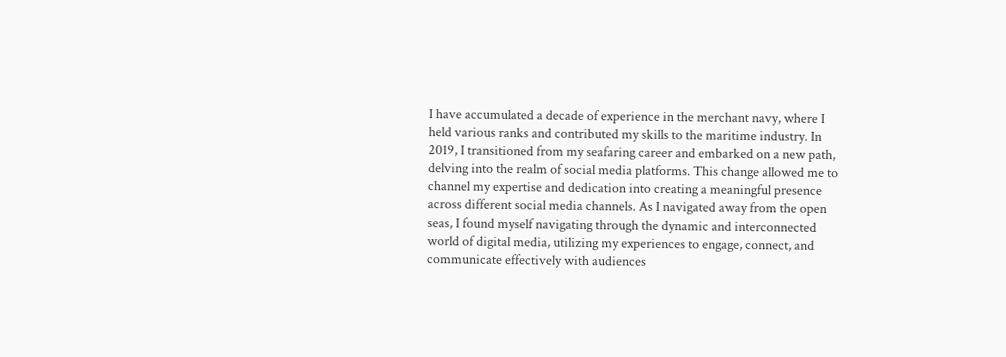I have accumulated a decade of experience in the merchant navy, where I held various ranks and contributed my skills to the maritime industry. In 2019, I transitioned from my seafaring career and embarked on a new path, delving into the realm of social media platforms. This change allowed me to channel my expertise and dedication into creating a meaningful presence across different social media channels. As I navigated away from the open seas, I found myself navigating through the dynamic and interconnected world of digital media, utilizing my experiences to engage, connect, and communicate effectively with audiences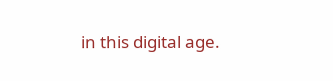in this digital age.